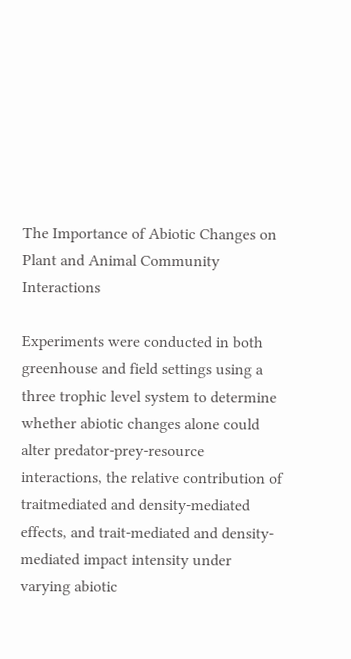The Importance of Abiotic Changes on Plant and Animal Community Interactions

Experiments were conducted in both greenhouse and field settings using a three trophic level system to determine whether abiotic changes alone could alter predator-prey-resource interactions, the relative contribution of traitmediated and density-mediated effects, and trait-mediated and density-mediated impact intensity under varying abiotic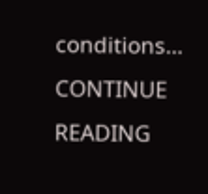conditions… CONTINUE READING